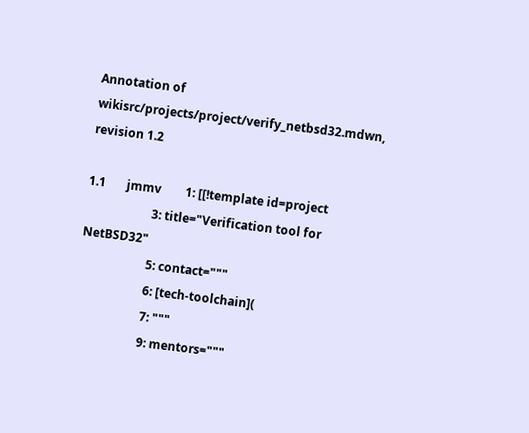Annotation of wikisrc/projects/project/verify_netbsd32.mdwn, revision 1.2

1.1       jmmv        1: [[!template id=project
                      3: title="Verification tool for NetBSD32"
                      5: contact="""
                      6: [tech-toolchain](
                      7: """
                      9: mentors="""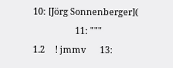10: [Jörg Sonnenberger](
                     11: """
1.2     ! jmmv       13: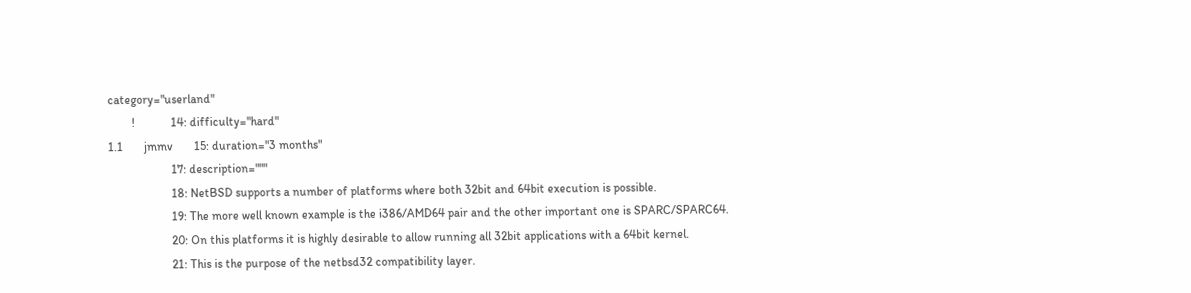category="userland"
        !            14: difficulty="hard"
1.1       jmmv       15: duration="3 months"
                     17: description="""
                     18: NetBSD supports a number of platforms where both 32bit and 64bit execution is possible.
                     19: The more well known example is the i386/AMD64 pair and the other important one is SPARC/SPARC64.
                     20: On this platforms it is highly desirable to allow running all 32bit applications with a 64bit kernel.
                     21: This is the purpose of the netbsd32 compatibility layer.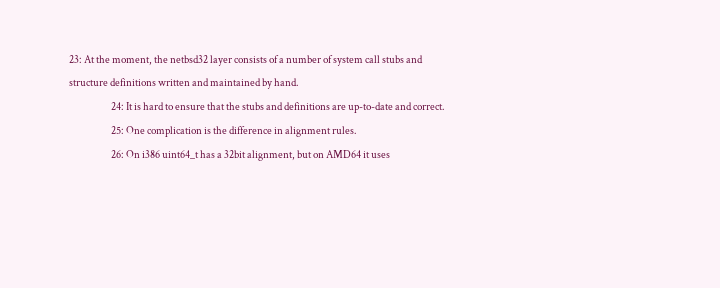23: At the moment, the netbsd32 layer consists of a number of system call stubs and structure definitions written and maintained by hand.
                     24: It is hard to ensure that the stubs and definitions are up-to-date and correct.
                     25: One complication is the difference in alignment rules.
                     26: On i386 uint64_t has a 32bit alignment, but on AMD64 it uses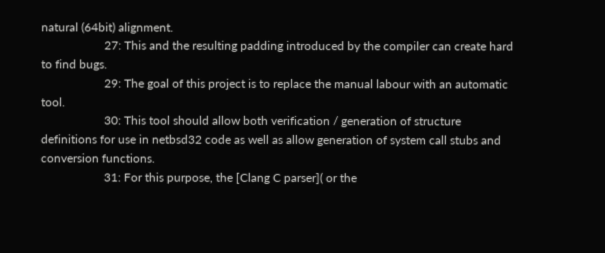natural (64bit) alignment.
                     27: This and the resulting padding introduced by the compiler can create hard to find bugs.
                     29: The goal of this project is to replace the manual labour with an automatic tool.
                     30: This tool should allow both verification / generation of structure definitions for use in netbsd32 code as well as allow generation of system call stubs and conversion functions.
                     31: For this purpose, the [Clang C parser]( or the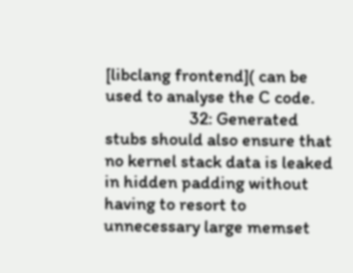[libclang frontend]( can be used to analyse the C code.
                     32: Generated stubs should also ensure that no kernel stack data is leaked in hidden padding without having to resort to unnecessary large memset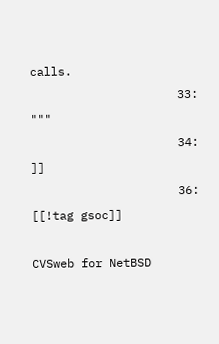calls.
                     33: """
                     34: ]]
                     36: [[!tag gsoc]]

CVSweb for NetBSD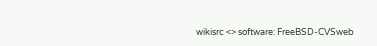wikisrc <> software: FreeBSD-CVSweb